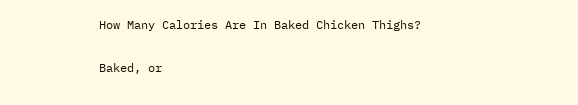How Many Calories Are In Baked Chicken Thighs?

Baked, or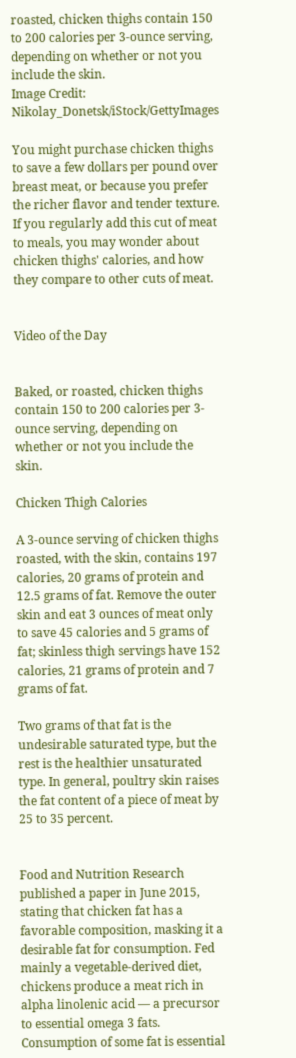roasted, chicken thighs contain 150 to 200 calories per 3-ounce serving, depending on whether or not you include the skin.
Image Credit: Nikolay_Donetsk/iStock/GettyImages

You might purchase chicken thighs to save a few dollars per pound over breast meat, or because you prefer the richer flavor and tender texture. If you regularly add this cut of meat to meals, you may wonder about chicken thighs' calories, and how they compare to other cuts of meat.


Video of the Day


Baked, or roasted, chicken thighs contain 150 to 200 calories per 3-ounce serving, depending on whether or not you include the skin.

Chicken Thigh Calories

A 3-ounce serving of chicken thighs roasted, with the skin, contains 197 calories, 20 grams of protein and 12.5 grams of fat. Remove the outer skin and eat 3 ounces of meat only to save 45 calories and 5 grams of fat; skinless thigh servings have 152 calories, 21 grams of protein and 7 grams of fat.

Two grams of that fat is the undesirable saturated type, but the rest is the healthier unsaturated type. In general, poultry skin raises the fat content of a piece of meat by 25 to 35 percent.


Food and Nutrition Research published a paper in June 2015, stating that chicken fat has a favorable composition, masking it a desirable fat for consumption. Fed mainly a vegetable-derived diet, chickens produce a meat rich in alpha linolenic acid — a precursor to essential omega 3 fats. Consumption of some fat is essential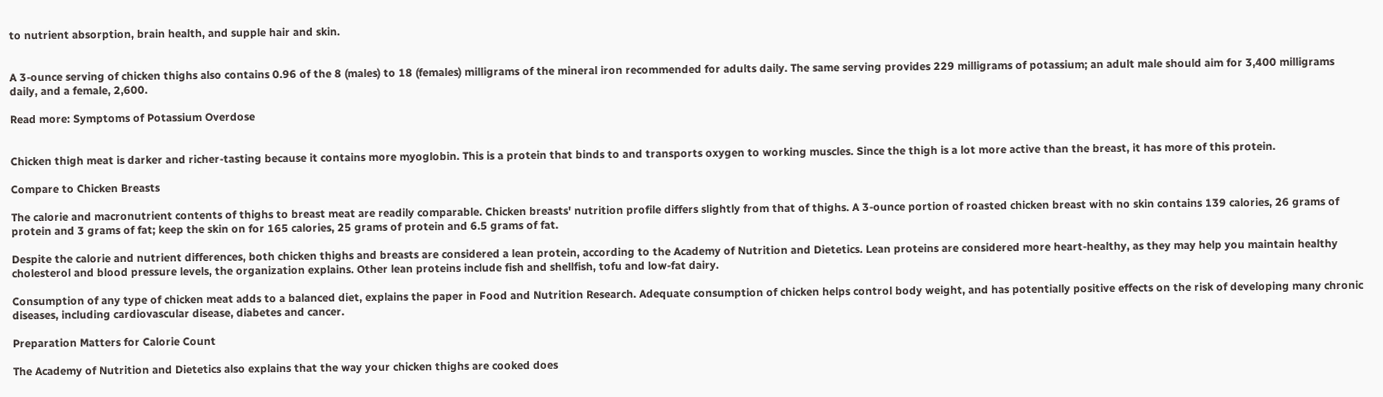to nutrient absorption, brain health, and supple hair and skin.


A 3-ounce serving of chicken thighs also contains 0.96 of the 8 (males) to 18 (females) milligrams of the mineral iron recommended for adults daily. The same serving provides 229 milligrams of potassium; an adult male should aim for 3,400 milligrams daily, and a female, 2,600.

Read more: Symptoms of Potassium Overdose


Chicken thigh meat is darker and richer-tasting because it contains more myoglobin. This is a protein that binds to and transports oxygen to working muscles. Since the thigh is a lot more active than the breast, it has more of this protein.

Compare to Chicken Breasts

The calorie and macronutrient contents of thighs to breast meat are readily comparable. Chicken breasts' nutrition profile differs slightly from that of thighs. A 3-ounce portion of roasted chicken breast with no skin contains 139 calories, 26 grams of protein and 3 grams of fat; keep the skin on for 165 calories, 25 grams of protein and 6.5 grams of fat.

Despite the calorie and nutrient differences, both chicken thighs and breasts are considered a lean protein, according to the Academy of Nutrition and Dietetics. Lean proteins are considered more heart-healthy, as they may help you maintain healthy cholesterol and blood pressure levels, the organization explains. Other lean proteins include fish and shellfish, tofu and low-fat dairy.

Consumption of any type of chicken meat adds to a balanced diet, explains the paper in Food and Nutrition Research. Adequate consumption of chicken helps control body weight, and has potentially positive effects on the risk of developing many chronic diseases, including cardiovascular disease, diabetes and cancer.

Preparation Matters for Calorie Count

The Academy of Nutrition and Dietetics also explains that the way your chicken thighs are cooked does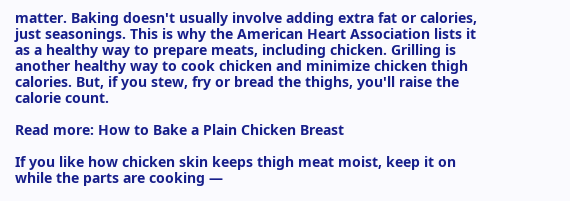matter. Baking doesn't usually involve adding extra fat or calories, just seasonings. This is why the American Heart Association lists it as a healthy way to prepare meats, including chicken. Grilling is another healthy way to cook chicken and minimize chicken thigh calories. But, if you stew, fry or bread the thighs, you'll raise the calorie count.

Read more: How to Bake a Plain Chicken Breast

If you like how chicken skin keeps thigh meat moist, keep it on while the parts are cooking —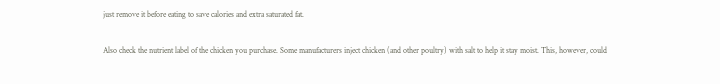just remove it before eating to save calories and extra saturated fat.

Also check the nutrient label of the chicken you purchase. Some manufacturers inject chicken (and other poultry) with salt to help it stay moist. This, however, could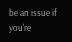be an issue if you're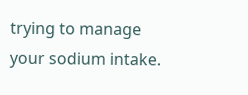trying to manage your sodium intake.